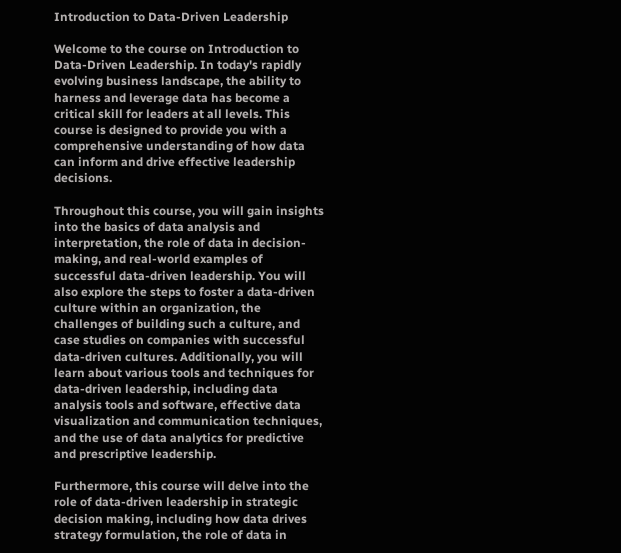Introduction to Data-Driven Leadership

Welcome to the course on Introduction to Data-Driven Leadership. In today's rapidly evolving business landscape, the ability to harness and leverage data has become a critical skill for leaders at all levels. This course is designed to provide you with a comprehensive understanding of how data can inform and drive effective leadership decisions.

Throughout this course, you will gain insights into the basics of data analysis and interpretation, the role of data in decision-making, and real-world examples of successful data-driven leadership. You will also explore the steps to foster a data-driven culture within an organization, the challenges of building such a culture, and case studies on companies with successful data-driven cultures. Additionally, you will learn about various tools and techniques for data-driven leadership, including data analysis tools and software, effective data visualization and communication techniques, and the use of data analytics for predictive and prescriptive leadership.

Furthermore, this course will delve into the role of data-driven leadership in strategic decision making, including how data drives strategy formulation, the role of data in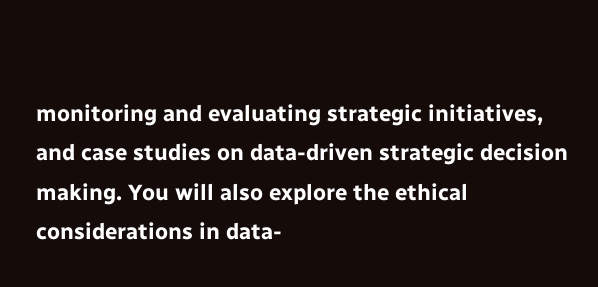monitoring and evaluating strategic initiatives, and case studies on data-driven strategic decision making. You will also explore the ethical considerations in data-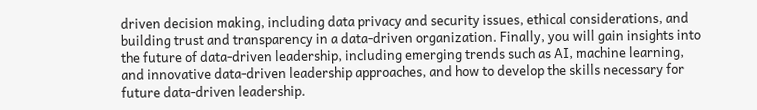driven decision making, including data privacy and security issues, ethical considerations, and building trust and transparency in a data-driven organization. Finally, you will gain insights into the future of data-driven leadership, including emerging trends such as AI, machine learning, and innovative data-driven leadership approaches, and how to develop the skills necessary for future data-driven leadership.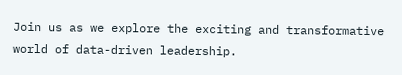Join us as we explore the exciting and transformative world of data-driven leadership.